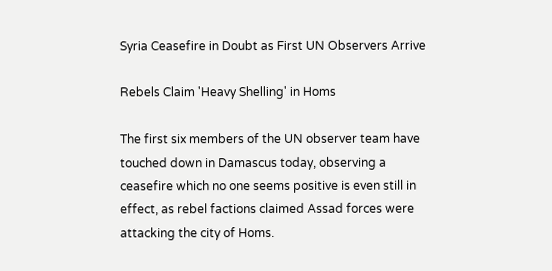Syria Ceasefire in Doubt as First UN Observers Arrive

Rebels Claim 'Heavy Shelling' in Homs

The first six members of the UN observer team have touched down in Damascus today, observing a ceasefire which no one seems positive is even still in effect, as rebel factions claimed Assad forces were attacking the city of Homs.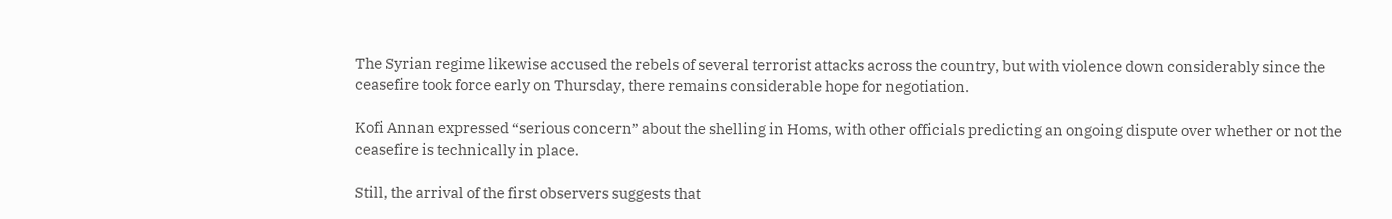The Syrian regime likewise accused the rebels of several terrorist attacks across the country, but with violence down considerably since the ceasefire took force early on Thursday, there remains considerable hope for negotiation.

Kofi Annan expressed “serious concern” about the shelling in Homs, with other officials predicting an ongoing dispute over whether or not the ceasefire is technically in place.

Still, the arrival of the first observers suggests that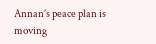Annan’s peace plan is moving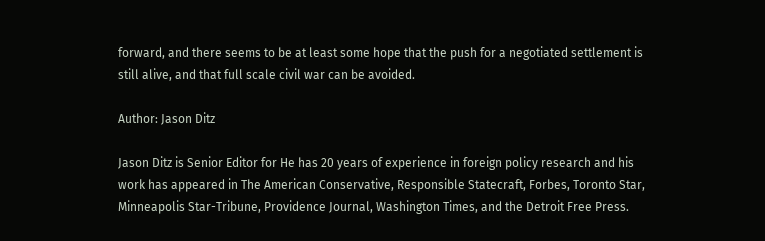forward, and there seems to be at least some hope that the push for a negotiated settlement is still alive, and that full scale civil war can be avoided.

Author: Jason Ditz

Jason Ditz is Senior Editor for He has 20 years of experience in foreign policy research and his work has appeared in The American Conservative, Responsible Statecraft, Forbes, Toronto Star, Minneapolis Star-Tribune, Providence Journal, Washington Times, and the Detroit Free Press.